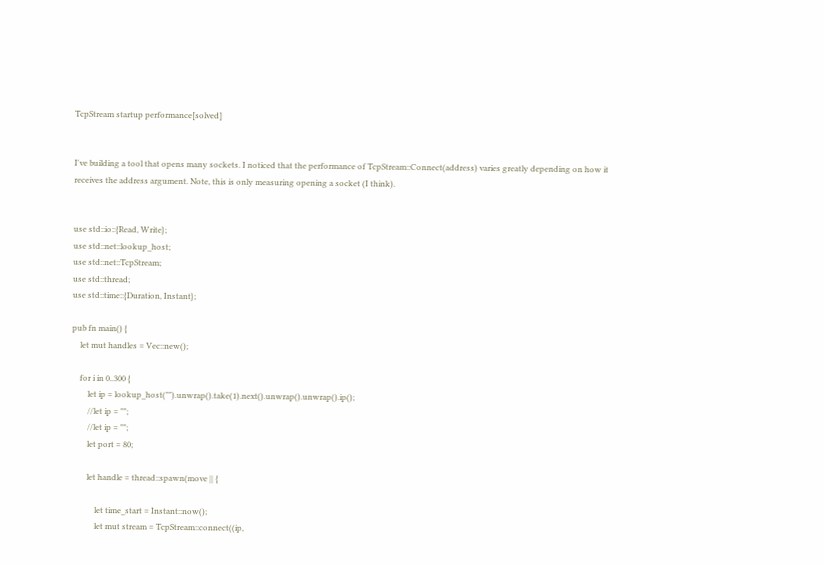TcpStream startup performance[solved]


I've building a tool that opens many sockets. I noticed that the performance of TcpStream::Connect(address) varies greatly depending on how it receives the address argument. Note, this is only measuring opening a socket (I think).


use std::io::{Read, Write};
use std::net::lookup_host;
use std::net::TcpStream;
use std::thread;
use std::time::{Duration, Instant};

pub fn main() {
    let mut handles = Vec::new();

    for i in 0..300 {
        let ip = lookup_host("").unwrap().take(1).next().unwrap().unwrap().ip();
        //let ip = "";
        //let ip = "";
        let port = 80;

        let handle = thread::spawn(move || {

            let time_start = Instant::now();
            let mut stream = TcpStream::connect((ip,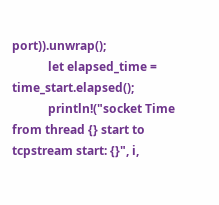port)).unwrap();
            let elapsed_time = time_start.elapsed();
            println!("socket Time from thread {} start to tcpstream start: {}", i,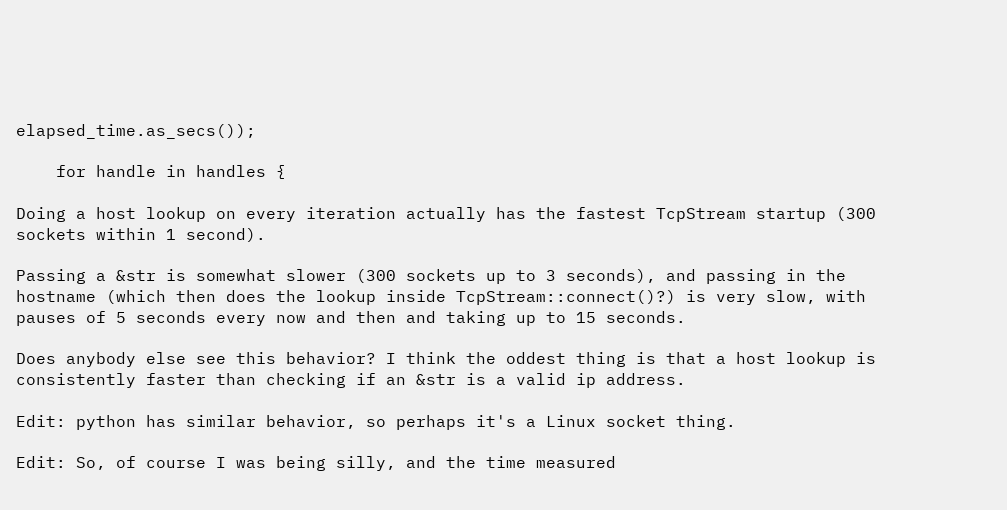elapsed_time.as_secs());

    for handle in handles {

Doing a host lookup on every iteration actually has the fastest TcpStream startup (300 sockets within 1 second).

Passing a &str is somewhat slower (300 sockets up to 3 seconds), and passing in the hostname (which then does the lookup inside TcpStream::connect()?) is very slow, with pauses of 5 seconds every now and then and taking up to 15 seconds.

Does anybody else see this behavior? I think the oddest thing is that a host lookup is consistently faster than checking if an &str is a valid ip address.

Edit: python has similar behavior, so perhaps it's a Linux socket thing.

Edit: So, of course I was being silly, and the time measured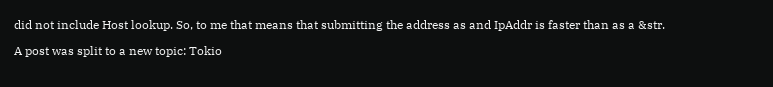did not include Host lookup. So, to me that means that submitting the address as and IpAddr is faster than as a &str.

A post was split to a new topic: Tokio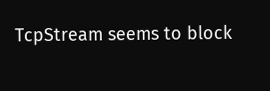TcpStream seems to block